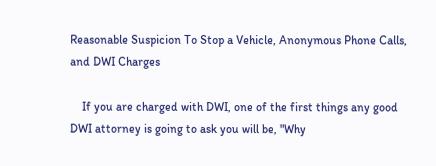Reasonable Suspicion To Stop a Vehicle, Anonymous Phone Calls, and DWI Charges

    If you are charged with DWI, one of the first things any good DWI attorney is going to ask you will be, "Why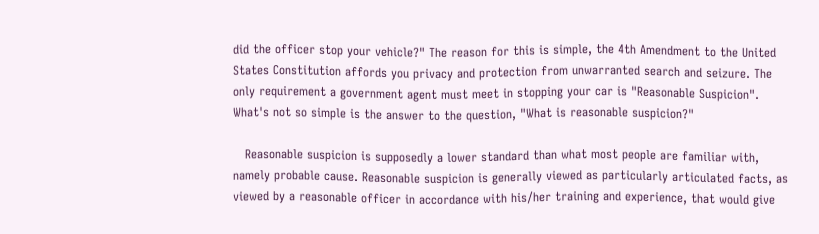did the officer stop your vehicle?" The reason for this is simple, the 4th Amendment to the United States Constitution affords you privacy and protection from unwarranted search and seizure. The only requirement a government agent must meet in stopping your car is "Reasonable Suspicion".  What's not so simple is the answer to the question, "What is reasonable suspicion?"

   Reasonable suspicion is supposedly a lower standard than what most people are familiar with, namely probable cause. Reasonable suspicion is generally viewed as particularly articulated facts, as viewed by a reasonable officer in accordance with his/her training and experience, that would give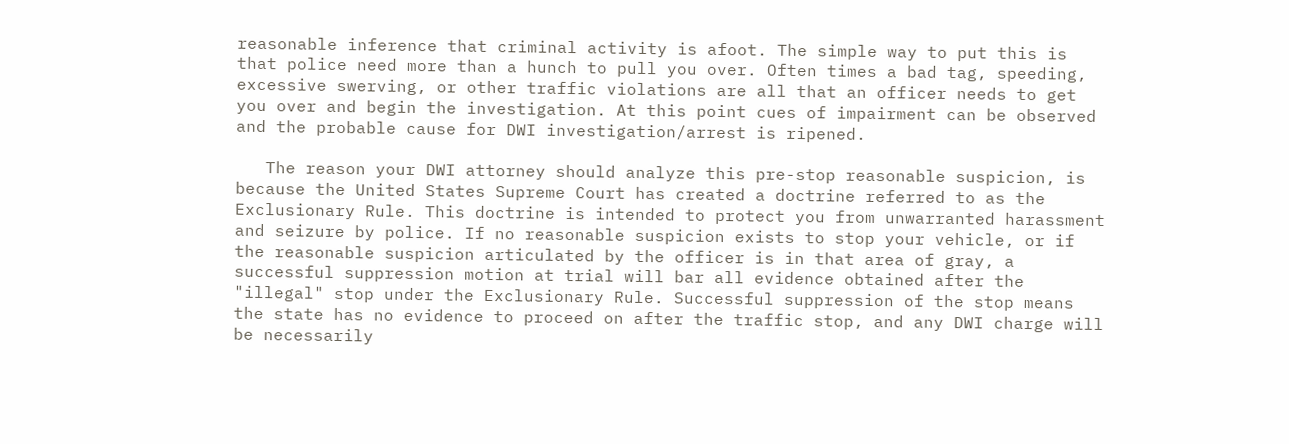reasonable inference that criminal activity is afoot. The simple way to put this is that police need more than a hunch to pull you over. Often times a bad tag, speeding, excessive swerving, or other traffic violations are all that an officer needs to get you over and begin the investigation. At this point cues of impairment can be observed and the probable cause for DWI investigation/arrest is ripened.

   The reason your DWI attorney should analyze this pre-stop reasonable suspicion, is because the United States Supreme Court has created a doctrine referred to as the  Exclusionary Rule. This doctrine is intended to protect you from unwarranted harassment and seizure by police. If no reasonable suspicion exists to stop your vehicle, or if the reasonable suspicion articulated by the officer is in that area of gray, a successful suppression motion at trial will bar all evidence obtained after the "illegal" stop under the Exclusionary Rule. Successful suppression of the stop means the state has no evidence to proceed on after the traffic stop, and any DWI charge will be necessarily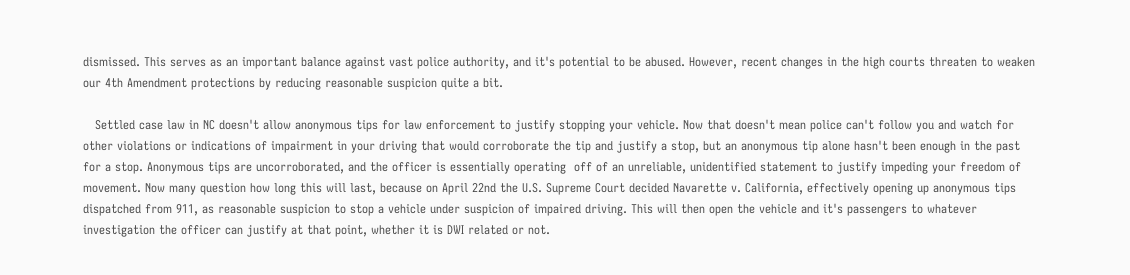dismissed. This serves as an important balance against vast police authority, and it's potential to be abused. However, recent changes in the high courts threaten to weaken our 4th Amendment protections by reducing reasonable suspicion quite a bit.

   Settled case law in NC doesn't allow anonymous tips for law enforcement to justify stopping your vehicle. Now that doesn't mean police can't follow you and watch for other violations or indications of impairment in your driving that would corroborate the tip and justify a stop, but an anonymous tip alone hasn't been enough in the past for a stop. Anonymous tips are uncorroborated, and the officer is essentially operating  off of an unreliable, unidentified statement to justify impeding your freedom of movement. Now many question how long this will last, because on April 22nd the U.S. Supreme Court decided Navarette v. California, effectively opening up anonymous tips dispatched from 911, as reasonable suspicion to stop a vehicle under suspicion of impaired driving. This will then open the vehicle and it's passengers to whatever investigation the officer can justify at that point, whether it is DWI related or not.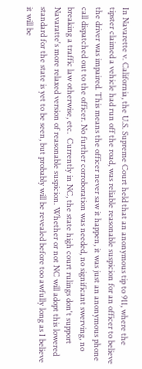In Navarette v. California, the U.S. Supreme Court held that an anonymous tip to 911, where the tipster claimed a vehicle had run off the road, was reliable reasonable suspicion for an officer to believe the driver was impaired. This means the officer never saw it happen, it was just an anonymous phone call dispatched out to the officer. No further corroboration was needed, no significant swerving, no breaking a traffic law otherwise, etc.  Currently in NC, the state high court rulings don't support Navaratte's more relaxed version of reasonable suspicion. Whether or not NC will adopt this lowered standard for the state is yet to be seen, but probably will be revealed before too awfully long as I believe it will be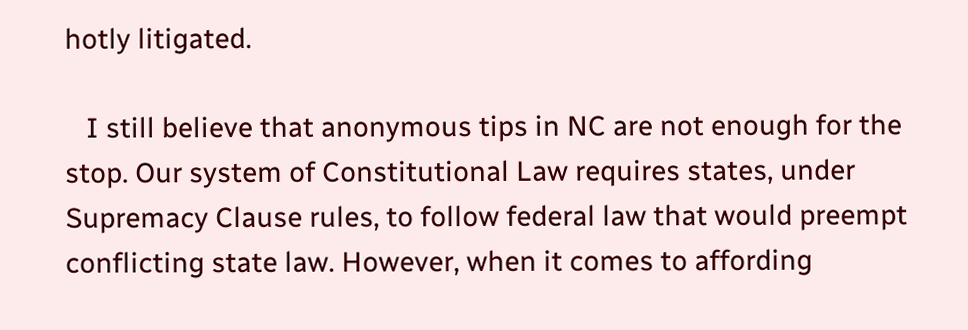hotly litigated.

   I still believe that anonymous tips in NC are not enough for the stop. Our system of Constitutional Law requires states, under Supremacy Clause rules, to follow federal law that would preempt conflicting state law. However, when it comes to affording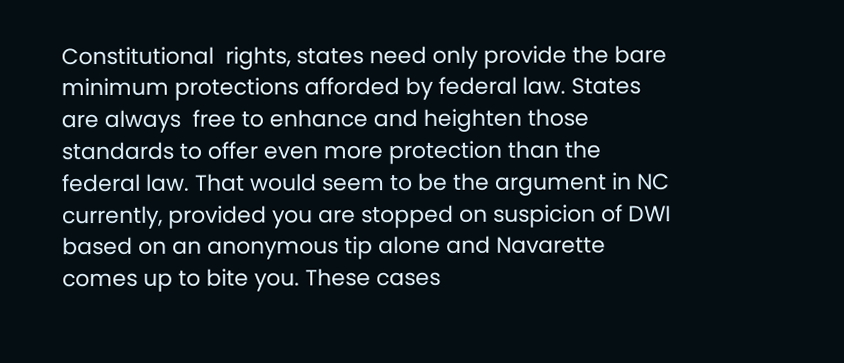Constitutional  rights, states need only provide the bare minimum protections afforded by federal law. States are always  free to enhance and heighten those standards to offer even more protection than the federal law. That would seem to be the argument in NC currently, provided you are stopped on suspicion of DWI based on an anonymous tip alone and Navarette comes up to bite you. These cases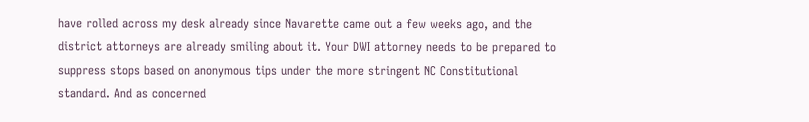have rolled across my desk already since Navarette came out a few weeks ago, and the district attorneys are already smiling about it. Your DWI attorney needs to be prepared to suppress stops based on anonymous tips under the more stringent NC Constitutional standard. And as concerned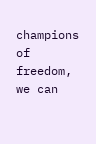champions of freedom, we can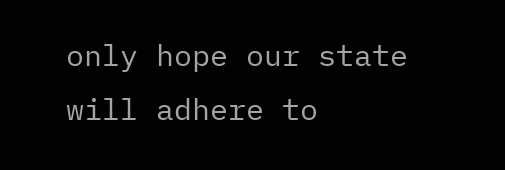only hope our state will adhere to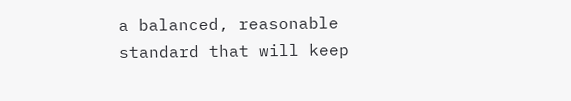a balanced, reasonable standard that will keep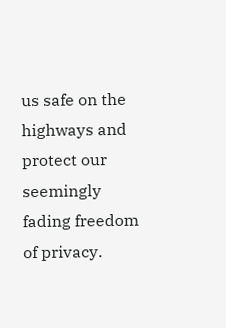us safe on the highways and  protect our seemingly fading freedom of privacy.